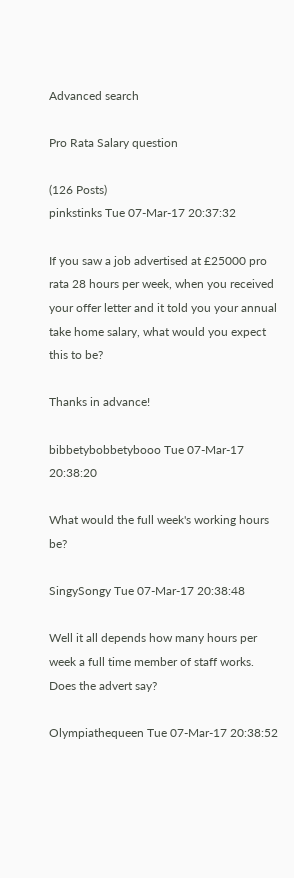Advanced search

Pro Rata Salary question

(126 Posts)
pinkstinks Tue 07-Mar-17 20:37:32

If you saw a job advertised at £25000 pro rata 28 hours per week, when you received your offer letter and it told you your annual take home salary, what would you expect this to be?

Thanks in advance!

bibbetybobbetybooo Tue 07-Mar-17 20:38:20

What would the full week's working hours be?

SingySongy Tue 07-Mar-17 20:38:48

Well it all depends how many hours per week a full time member of staff works. Does the advert say?

Olympiathequeen Tue 07-Mar-17 20:38:52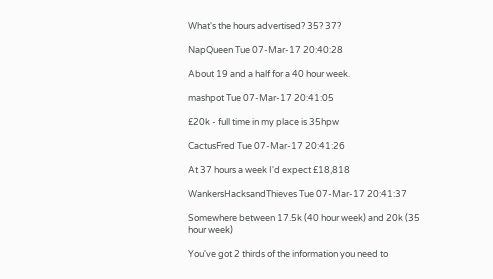What's the hours advertised? 35? 37?

NapQueen Tue 07-Mar-17 20:40:28

About 19 and a half for a 40 hour week.

mashpot Tue 07-Mar-17 20:41:05

£20k - full time in my place is 35hpw

CactusFred Tue 07-Mar-17 20:41:26

At 37 hours a week I'd expect £18,818

WankersHacksandThieves Tue 07-Mar-17 20:41:37

Somewhere between 17.5k (40 hour week) and 20k (35 hour week)

You've got 2 thirds of the information you need to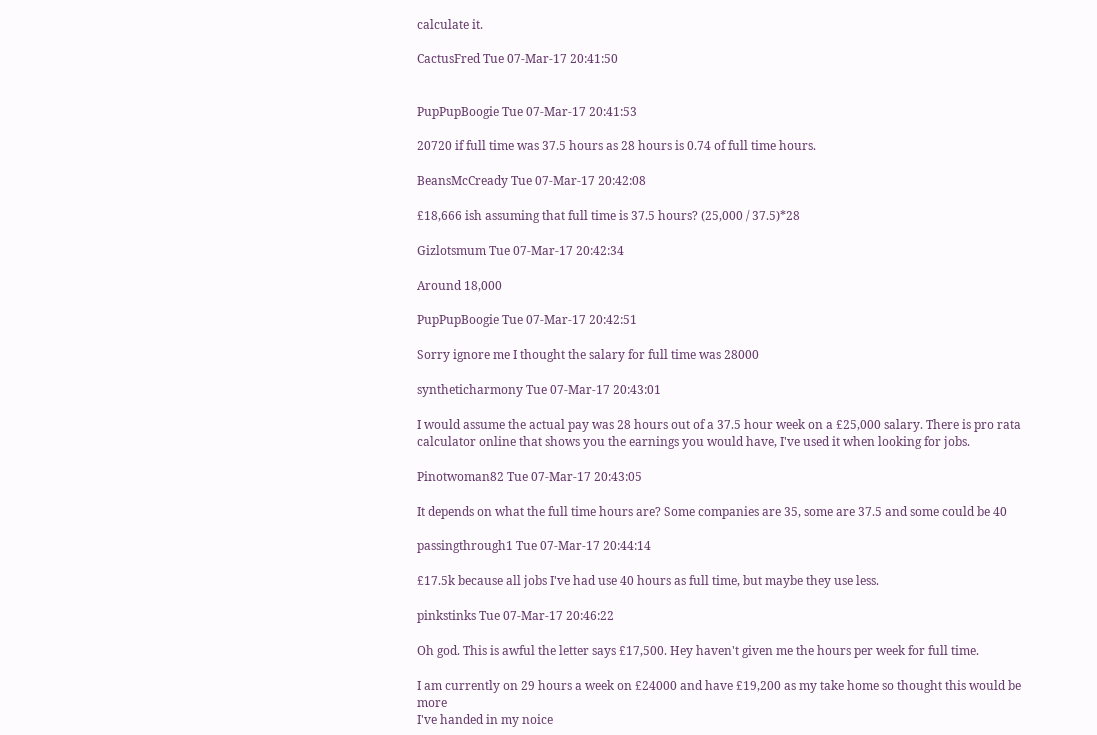calculate it.

CactusFred Tue 07-Mar-17 20:41:50


PupPupBoogie Tue 07-Mar-17 20:41:53

20720 if full time was 37.5 hours as 28 hours is 0.74 of full time hours.

BeansMcCready Tue 07-Mar-17 20:42:08

£18,666 ish assuming that full time is 37.5 hours? (25,000 / 37.5)*28

Gizlotsmum Tue 07-Mar-17 20:42:34

Around 18,000

PupPupBoogie Tue 07-Mar-17 20:42:51

Sorry ignore me I thought the salary for full time was 28000

syntheticharmony Tue 07-Mar-17 20:43:01

I would assume the actual pay was 28 hours out of a 37.5 hour week on a £25,000 salary. There is pro rata calculator online that shows you the earnings you would have, I've used it when looking for jobs.

Pinotwoman82 Tue 07-Mar-17 20:43:05

It depends on what the full time hours are? Some companies are 35, some are 37.5 and some could be 40

passingthrough1 Tue 07-Mar-17 20:44:14

£17.5k because all jobs I've had use 40 hours as full time, but maybe they use less.

pinkstinks Tue 07-Mar-17 20:46:22

Oh god. This is awful the letter says £17,500. Hey haven't given me the hours per week for full time.

I am currently on 29 hours a week on £24000 and have £19,200 as my take home so thought this would be more
I've handed in my noice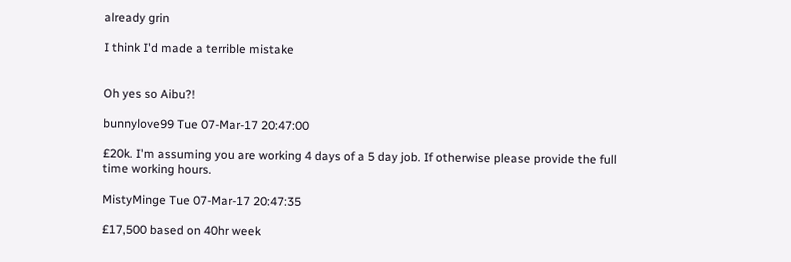already grin

I think I'd made a terrible mistake


Oh yes so Aibu?!

bunnylove99 Tue 07-Mar-17 20:47:00

£20k. I'm assuming you are working 4 days of a 5 day job. If otherwise please provide the full time working hours.

MistyMinge Tue 07-Mar-17 20:47:35

£17,500 based on 40hr week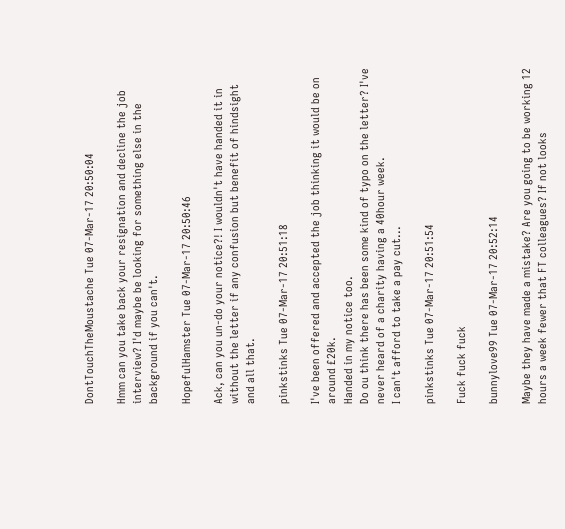DontTouchTheMoustache Tue 07-Mar-17 20:50:04

Hmm can you take back your resignation and decline the job interview? I'd maybe be looking for something else in the background if you can't.

HopefulHamster Tue 07-Mar-17 20:50:46

Ack, can you un-do your notice?! I wouldn't have handed it in without the letter if any confusion but benefit of hindsight and all that.

pinkstinks Tue 07-Mar-17 20:51:18

I've been offered and accepted the job thinking it would be on around £20k.
Handed in my notice too.
Do ou think there has been some kind of typo on the letter? I've never heard of a charity having a 40hour week.
I can't afford to take a pay cut...

pinkstinks Tue 07-Mar-17 20:51:54

Fuck fuck fuck

bunnylove99 Tue 07-Mar-17 20:52:14

Maybe they have made a mistake? Are you going to be working 12 hours a week fewer that FT colleagues? If not looks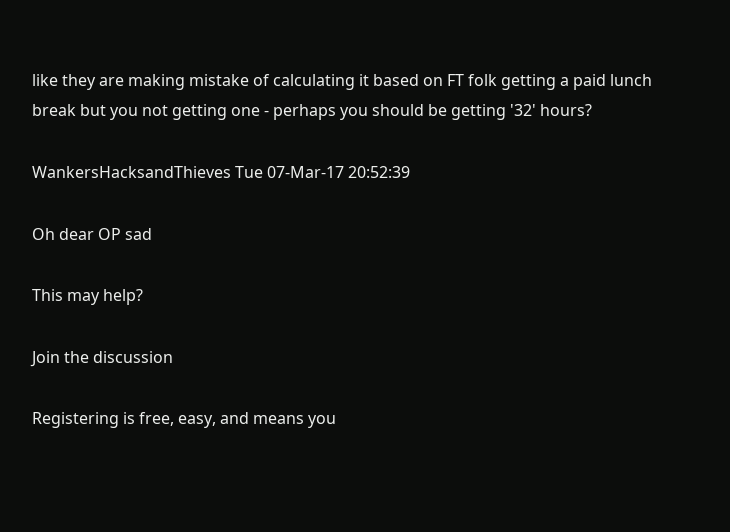like they are making mistake of calculating it based on FT folk getting a paid lunch break but you not getting one - perhaps you should be getting '32' hours?

WankersHacksandThieves Tue 07-Mar-17 20:52:39

Oh dear OP sad

This may help?

Join the discussion

Registering is free, easy, and means you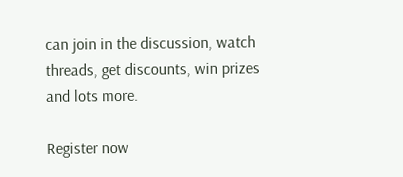can join in the discussion, watch threads, get discounts, win prizes and lots more.

Register now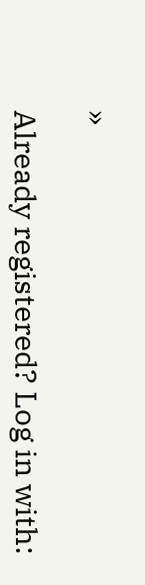»

Already registered? Log in with: